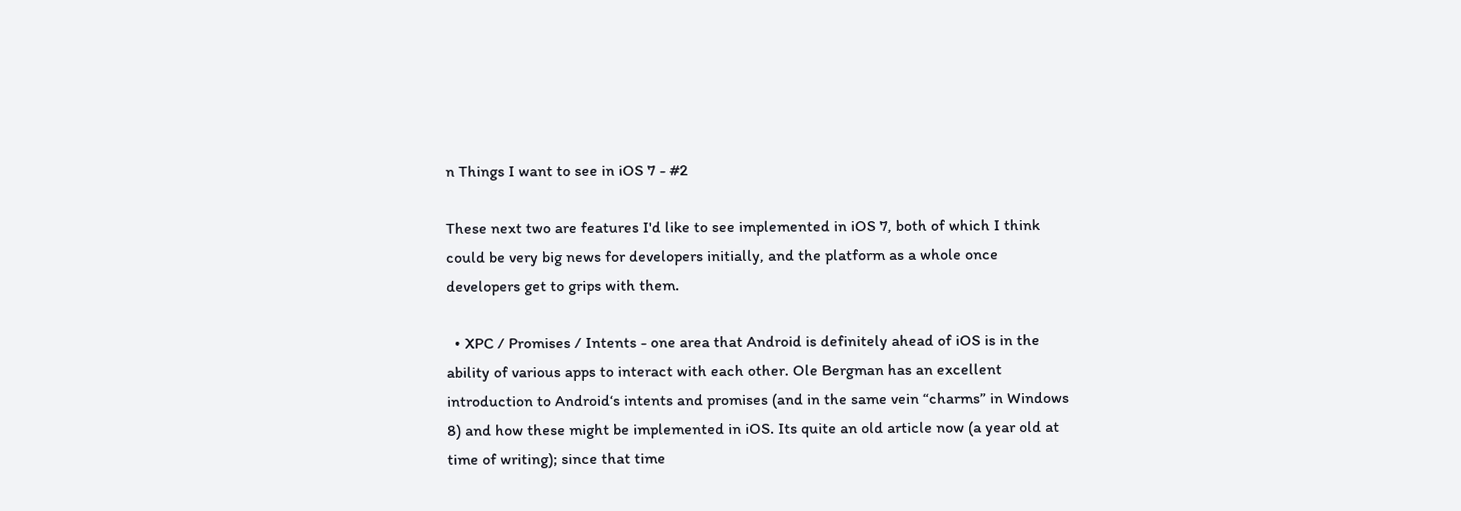n Things I want to see in iOS 7 - #2

These next two are features I'd like to see implemented in iOS 7, both of which I think could be very big news for developers initially, and the platform as a whole once developers get to grips with them.

  • XPC / Promises / Intents - one area that Android is definitely ahead of iOS is in the ability of various apps to interact with each other. Ole Bergman has an excellent introduction to Android‘s intents and promises (and in the same vein “charms” in Windows 8) and how these might be implemented in iOS. Its quite an old article now (a year old at time of writing); since that time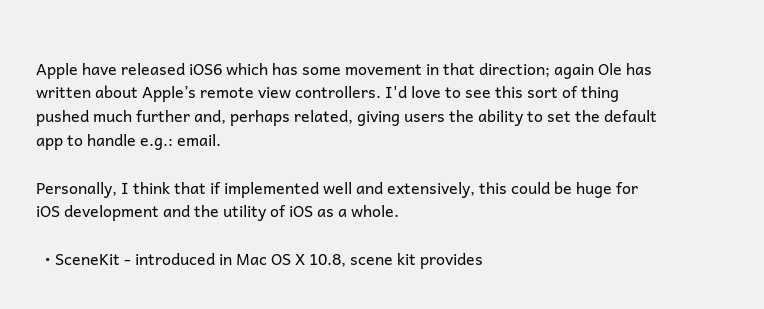Apple have released iOS6 which has some movement in that direction; again Ole has written about Apple’s remote view controllers. I'd love to see this sort of thing pushed much further and, perhaps related, giving users the ability to set the default app to handle e.g.: email.

Personally, I think that if implemented well and extensively, this could be huge for iOS development and the utility of iOS as a whole.

  • SceneKit - introduced in Mac OS X 10.8, scene kit provides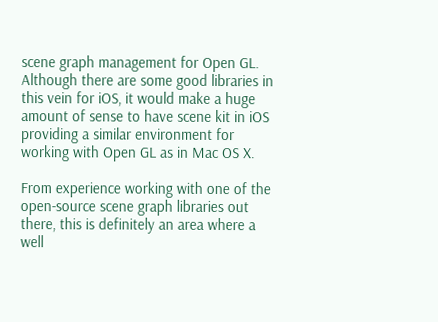scene graph management for Open GL. Although there are some good libraries in this vein for iOS, it would make a huge amount of sense to have scene kit in iOS providing a similar environment for working with Open GL as in Mac OS X.

From experience working with one of the open-source scene graph libraries out there, this is definitely an area where a well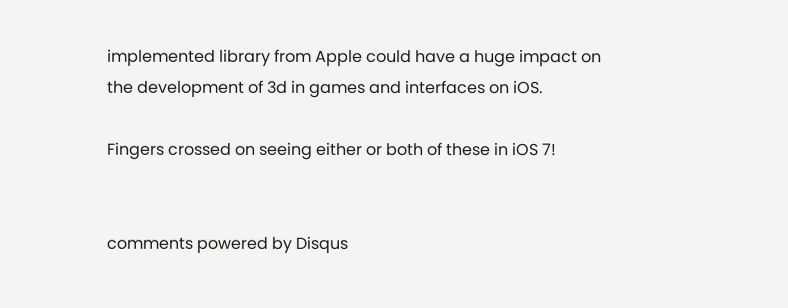implemented library from Apple could have a huge impact on the development of 3d in games and interfaces on iOS.

Fingers crossed on seeing either or both of these in iOS 7!


comments powered by Disqus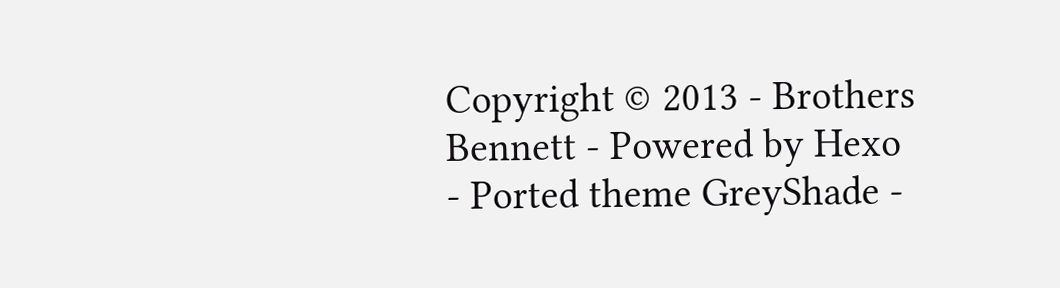Copyright © 2013 - Brothers Bennett - Powered by Hexo
- Ported theme GreyShade -